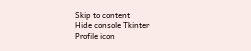Skip to content
Hide console Tkinter
Profile icon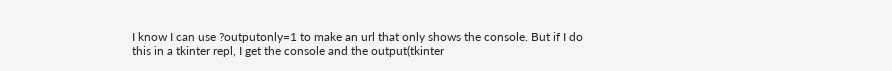I know I can use ?outputonly=1 to make an url that only shows the console. But if I do this in a tkinter repl, I get the console and the output(tkinter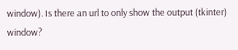window). Is there an url to only show the output (tkinter) window?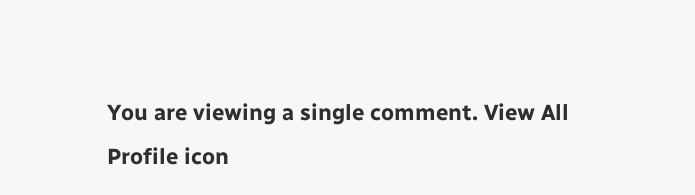You are viewing a single comment. View All
Profile icon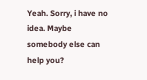Yeah. Sorry, i have no idea. Maybe somebody else can help you?